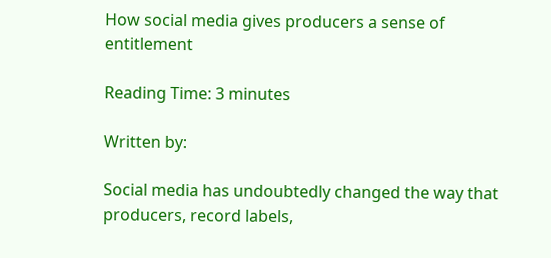How social media gives producers a sense of entitlement

Reading Time: 3 minutes

Written by:

Social media has undoubtedly changed the way that producers, record labels,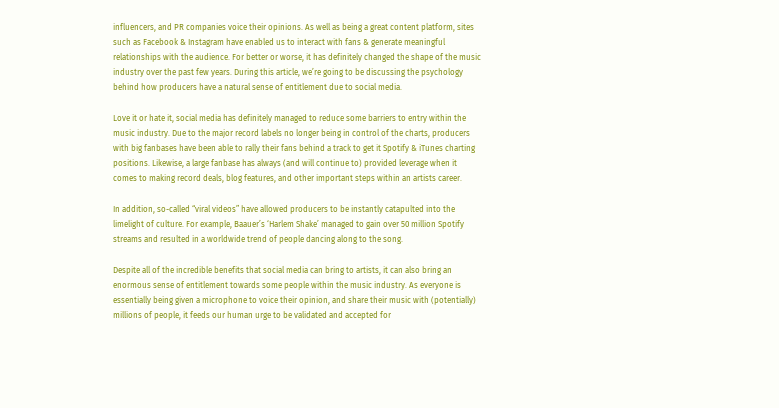influencers, and PR companies voice their opinions. As well as being a great content platform, sites such as Facebook & Instagram have enabled us to interact with fans & generate meaningful relationships with the audience. For better or worse, it has definitely changed the shape of the music industry over the past few years. During this article, we’re going to be discussing the psychology behind how producers have a natural sense of entitlement due to social media.

Love it or hate it, social media has definitely managed to reduce some barriers to entry within the music industry. Due to the major record labels no longer being in control of the charts, producers with big fanbases have been able to rally their fans behind a track to get it Spotify & iTunes charting positions. Likewise, a large fanbase has always (and will continue to) provided leverage when it comes to making record deals, blog features, and other important steps within an artists career.

In addition, so-called “viral videos” have allowed producers to be instantly catapulted into the limelight of culture. For example, Baauer’s ‘Harlem Shake’ managed to gain over 50 million Spotify streams and resulted in a worldwide trend of people dancing along to the song.

Despite all of the incredible benefits that social media can bring to artists, it can also bring an enormous sense of entitlement towards some people within the music industry. As everyone is essentially being given a microphone to voice their opinion, and share their music with (potentially) millions of people, it feeds our human urge to be validated and accepted for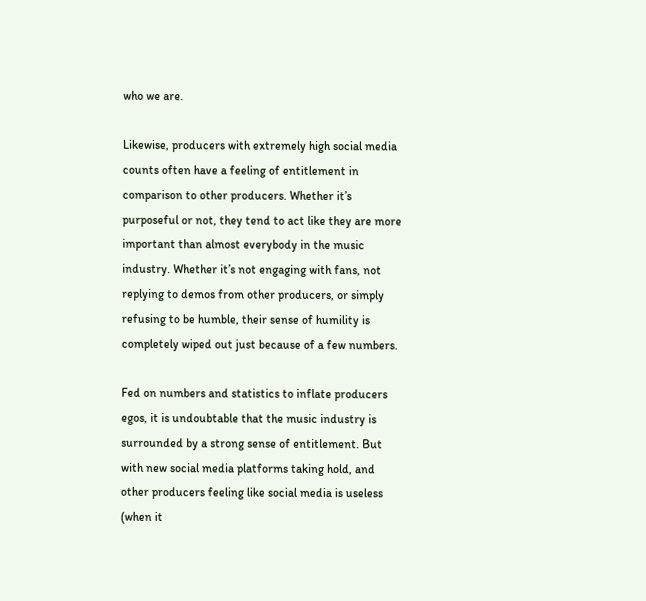who we are.

Likewise, producers with extremely high social media counts often have a feeling of entitlement in comparison to other producers. Whether it’s purposeful or not, they tend to act like they are more important than almost everybody in the music industry. Whether it’s not engaging with fans, not replying to demos from other producers, or simply refusing to be humble, their sense of humility is completely wiped out just because of a few numbers.

Fed on numbers and statistics to inflate producers egos, it is undoubtable that the music industry is surrounded by a strong sense of entitlement. But with new social media platforms taking hold, and other producers feeling like social media is useless (when it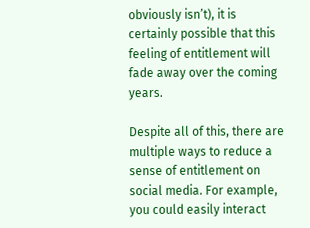obviously isn’t), it is certainly possible that this feeling of entitlement will fade away over the coming years.

Despite all of this, there are multiple ways to reduce a sense of entitlement on social media. For example, you could easily interact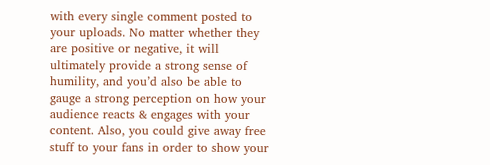with every single comment posted to your uploads. No matter whether they are positive or negative, it will ultimately provide a strong sense of humility, and you’d also be able to gauge a strong perception on how your audience reacts & engages with your content. Also, you could give away free stuff to your fans in order to show your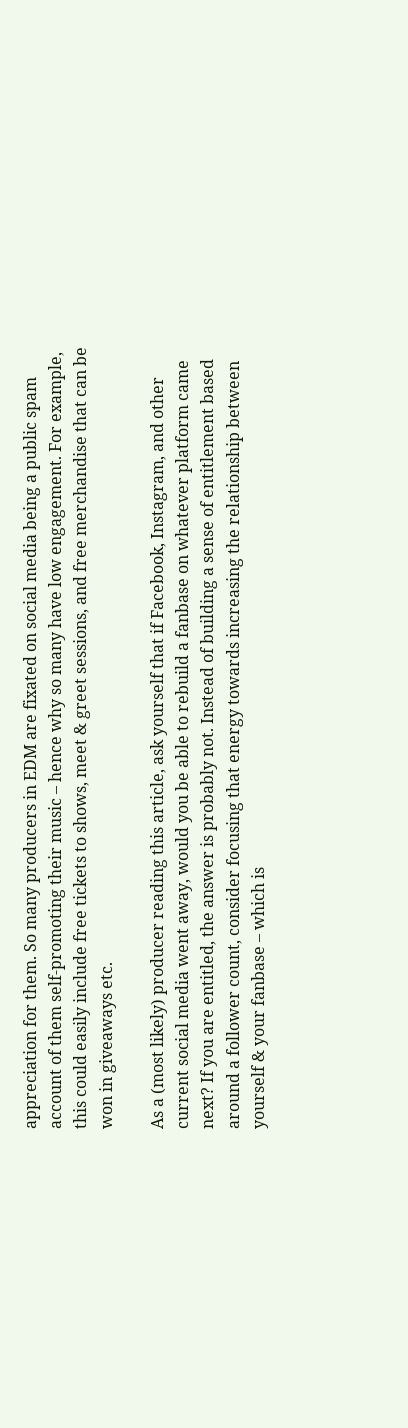appreciation for them. So many producers in EDM are fixated on social media being a public spam account of them self-promoting their music – hence why so many have low engagement. For example, this could easily include free tickets to shows, meet & greet sessions, and free merchandise that can be won in giveaways etc.

As a (most likely) producer reading this article, ask yourself that if Facebook, Instagram, and other current social media went away, would you be able to rebuild a fanbase on whatever platform came next? If you are entitled, the answer is probably not. Instead of building a sense of entitlement based around a follower count, consider focusing that energy towards increasing the relationship between yourself & your fanbase – which is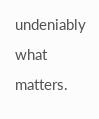undeniably what matters.